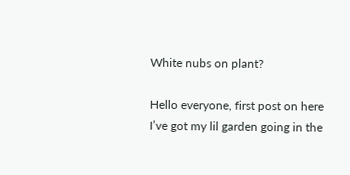White nubs on plant?

Hello everyone, first post on here
I’ve got my lil garden going in the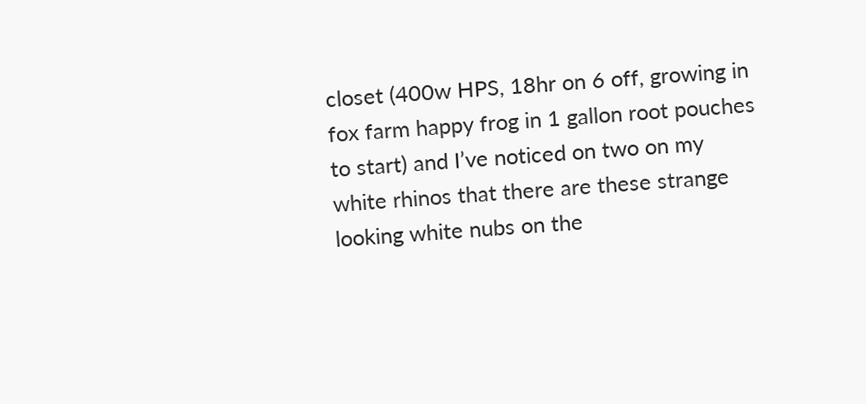closet (400w HPS, 18hr on 6 off, growing in fox farm happy frog in 1 gallon root pouches to start) and I’ve noticed on two on my white rhinos that there are these strange looking white nubs on the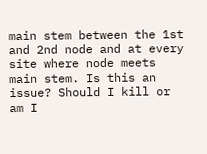main stem between the 1st and 2nd node and at every site where node meets main stem. Is this an issue? Should I kill or am I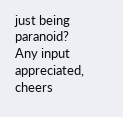just being paranoid? Any input appreciated, cheers